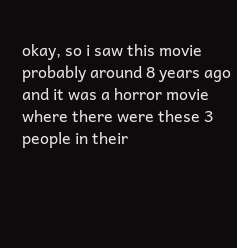okay, so i saw this movie probably around 8 years ago and it was a horror movie where there were these 3 people in their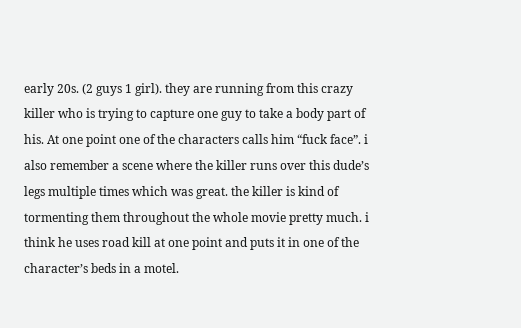early 20s. (2 guys 1 girl). they are running from this crazy killer who is trying to capture one guy to take a body part of his. At one point one of the characters calls him “fuck face”. i also remember a scene where the killer runs over this dude’s legs multiple times which was great. the killer is kind of tormenting them throughout the whole movie pretty much. i think he uses road kill at one point and puts it in one of the character’s beds in a motel.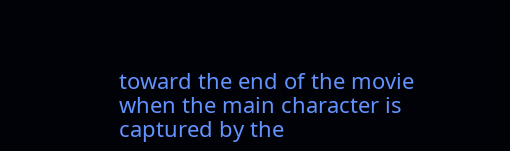toward the end of the movie when the main character is captured by the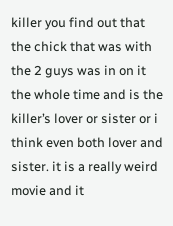killer you find out that the chick that was with the 2 guys was in on it the whole time and is the killer’s lover or sister or i think even both lover and sister. it is a really weird movie and it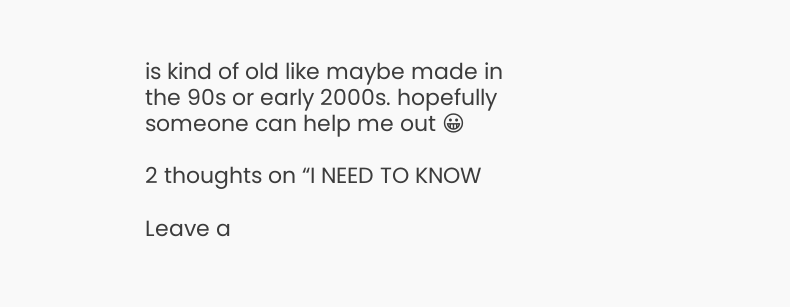is kind of old like maybe made in the 90s or early 2000s. hopefully someone can help me out 😀

2 thoughts on “I NEED TO KNOW

Leave a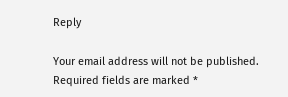Reply

Your email address will not be published. Required fields are marked *